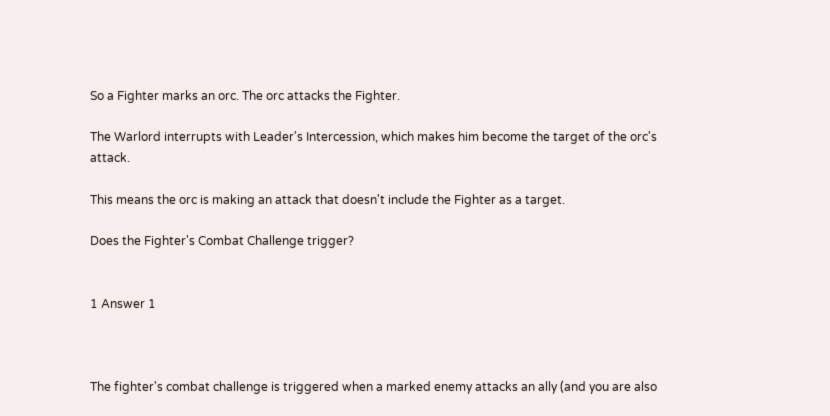So a Fighter marks an orc. The orc attacks the Fighter.

The Warlord interrupts with Leader's Intercession, which makes him become the target of the orc's attack.

This means the orc is making an attack that doesn't include the Fighter as a target.

Does the Fighter's Combat Challenge trigger?


1 Answer 1



The fighter's combat challenge is triggered when a marked enemy attacks an ally (and you are also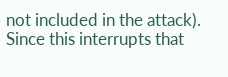not included in the attack). Since this interrupts that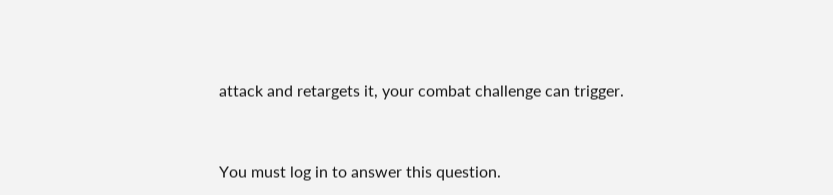attack and retargets it, your combat challenge can trigger.


You must log in to answer this question.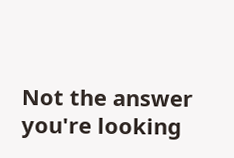Not the answer you're looking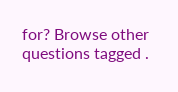for? Browse other questions tagged .